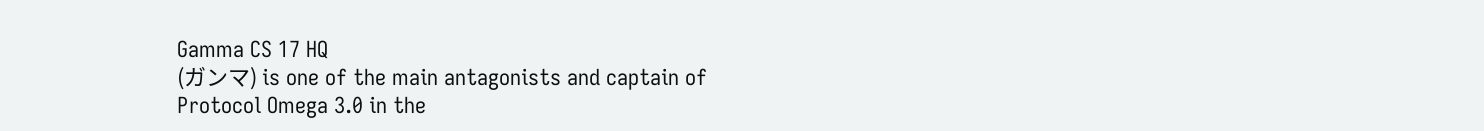Gamma CS 17 HQ
(ガンマ) is one of the main antagonists and captain of Protocol Omega 3.0 in the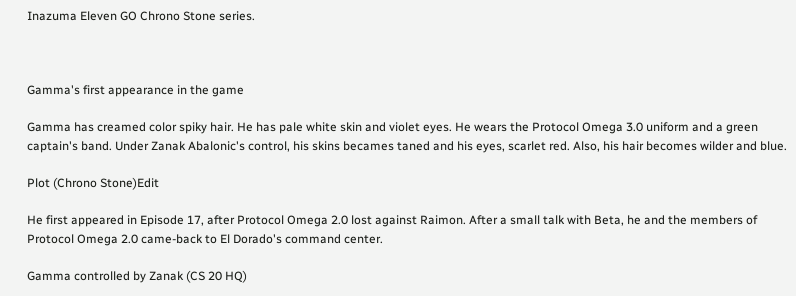Inazuma Eleven GO Chrono Stone series.



Gamma's first appearance in the game

Gamma has creamed color spiky hair. He has pale white skin and violet eyes. He wears the Protocol Omega 3.0 uniform and a green captain's band. Under Zanak Abalonic's control, his skins becames taned and his eyes, scarlet red. Also, his hair becomes wilder and blue.

Plot (Chrono Stone)Edit

He first appeared in Episode 17, after Protocol Omega 2.0 lost against Raimon. After a small talk with Beta, he and the members of Protocol Omega 2.0 came-back to El Dorado's command center.

Gamma controlled by Zanak (CS 20 HQ)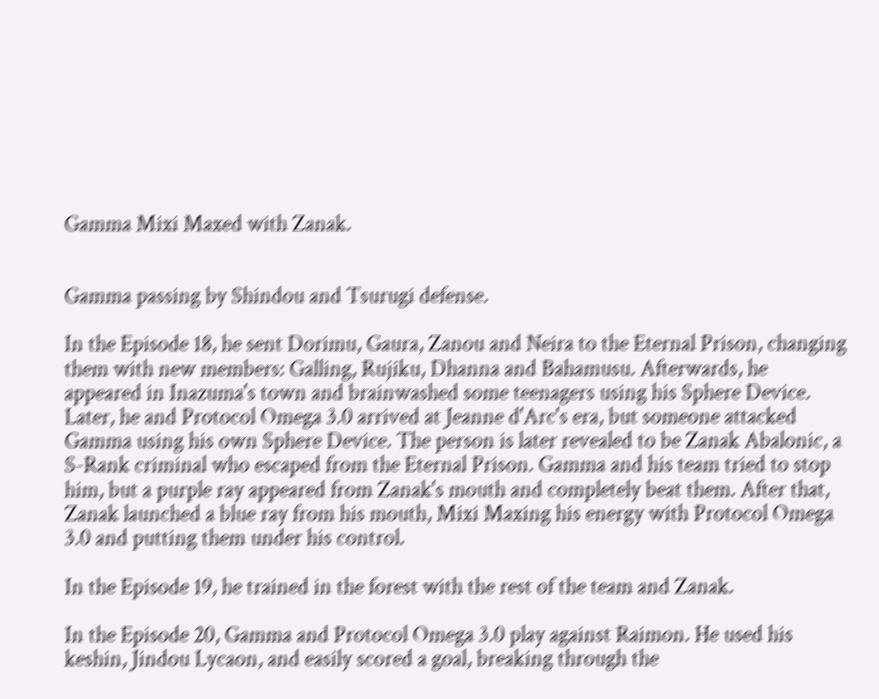Gamma Mixi Maxed with Zanak.


Gamma passing by Shindou and Tsurugi defense.

In the Episode 18, he sent Dorimu, Gaura, Zanou and Neira to the Eternal Prison, changing them with new members: Galling, Rujiku, Dhanna and Bahamusu. Afterwards, he appeared in Inazuma's town and brainwashed some teenagers using his Sphere Device. Later, he and Protocol Omega 3.0 arrived at Jeanne d'Arc's era, but someone attacked Gamma using his own Sphere Device. The person is later revealed to be Zanak Abalonic, a S-Rank criminal who escaped from the Eternal Prison. Gamma and his team tried to stop him, but a purple ray appeared from Zanak's mouth and completely beat them. After that, Zanak launched a blue ray from his mouth, Mixi Maxing his energy with Protocol Omega 3.0 and putting them under his control.

In the Episode 19, he trained in the forest with the rest of the team and Zanak.

In the Episode 20, Gamma and Protocol Omega 3.0 play against Raimon. He used his keshin, Jindou Lycaon, and easily scored a goal, breaking through the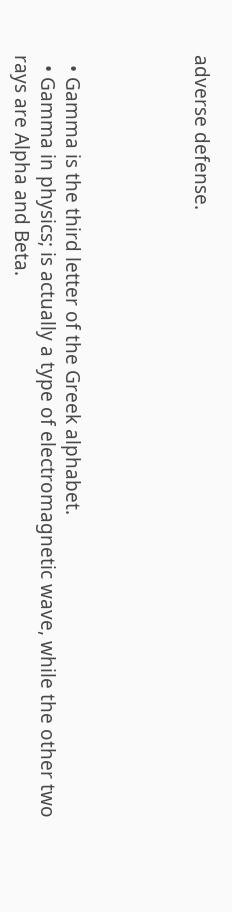adverse defense.




  • Gamma is the third letter of the Greek alphabet.
  • Gamma in physics; is actually a type of electromagnetic wave, while the other two rays are Alpha and Beta.